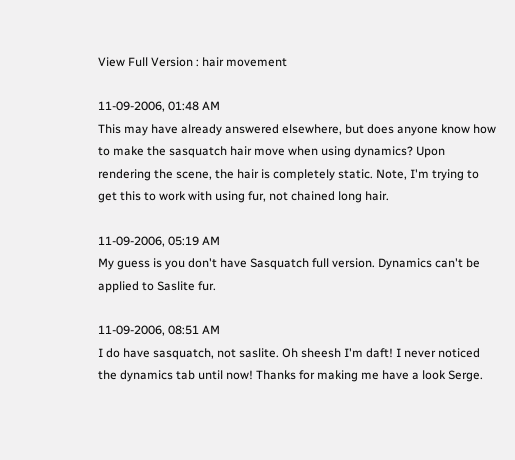View Full Version : hair movement

11-09-2006, 01:48 AM
This may have already answered elsewhere, but does anyone know how to make the sasquatch hair move when using dynamics? Upon rendering the scene, the hair is completely static. Note, I'm trying to get this to work with using fur, not chained long hair.

11-09-2006, 05:19 AM
My guess is you don't have Sasquatch full version. Dynamics can't be applied to Saslite fur.

11-09-2006, 08:51 AM
I do have sasquatch, not saslite. Oh sheesh I'm daft! I never noticed the dynamics tab until now! Thanks for making me have a look Serge.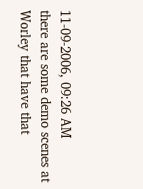11-09-2006, 09:26 AM
there are some demo scenes at Worley that have that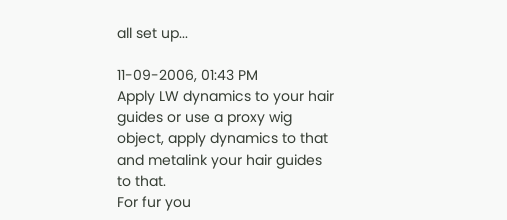all set up...

11-09-2006, 01:43 PM
Apply LW dynamics to your hair guides or use a proxy wig object, apply dynamics to that and metalink your hair guides to that.
For fur you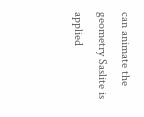can animate the geometry Saslite is applied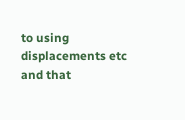to using displacements etc and that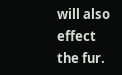will also effect the fur.